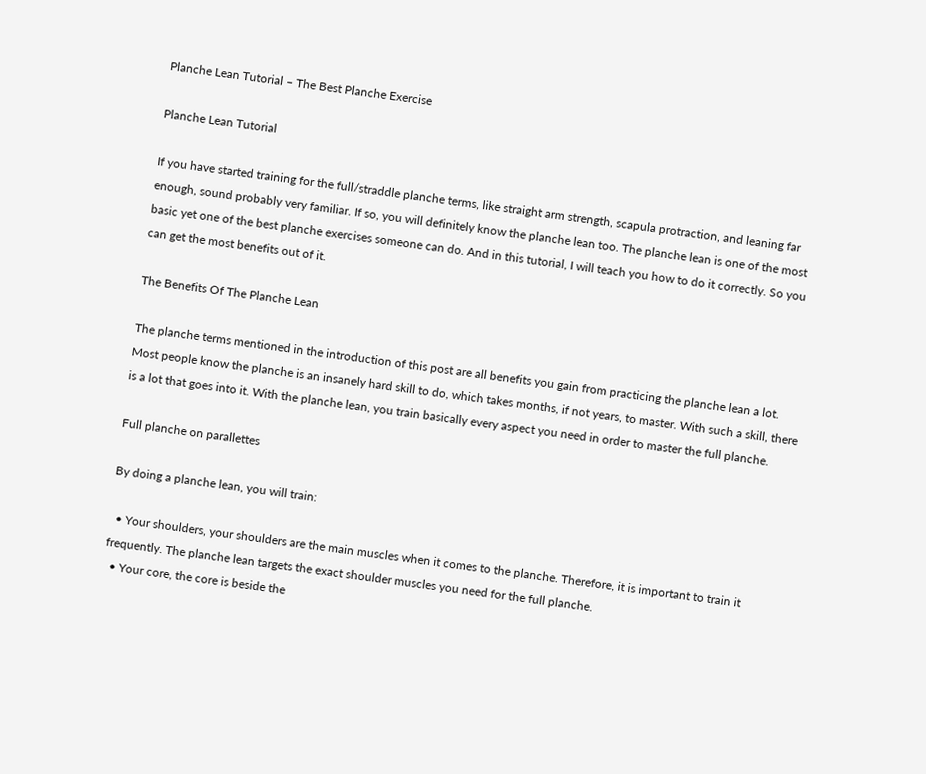Planche Lean Tutorial – The Best Planche Exercise

Planche Lean Tutorial

If you have started training for the full/straddle planche terms, like straight arm strength, scapula protraction, and leaning far enough, sound probably very familiar. If so, you will definitely know the planche lean too. The planche lean is one of the most basic yet one of the best planche exercises someone can do. And in this tutorial, I will teach you how to do it correctly. So you can get the most benefits out of it.

The Benefits Of The Planche Lean

The planche terms mentioned in the introduction of this post are all benefits you gain from practicing the planche lean a lot. Most people know the planche is an insanely hard skill to do, which takes months, if not years, to master. With such a skill, there is a lot that goes into it. With the planche lean, you train basically every aspect you need in order to master the full planche.

Full planche on parallettes

By doing a planche lean, you will train:

  • Your shoulders, your shoulders are the main muscles when it comes to the planche. Therefore, it is important to train it frequently. The planche lean targets the exact shoulder muscles you need for the full planche.
  • Your core, the core is beside the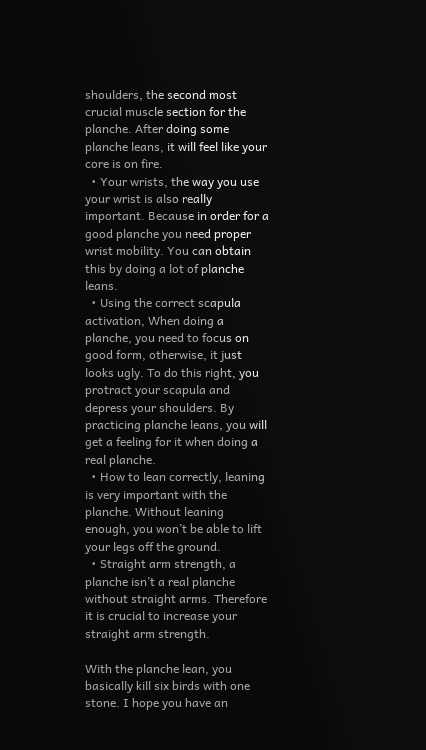shoulders, the second most crucial muscle section for the planche. After doing some planche leans, it will feel like your core is on fire.
  • Your wrists, the way you use your wrist is also really important. Because in order for a good planche you need proper wrist mobility. You can obtain this by doing a lot of planche leans.
  • Using the correct scapula activation, When doing a planche, you need to focus on good form, otherwise, it just looks ugly. To do this right, you protract your scapula and depress your shoulders. By practicing planche leans, you will get a feeling for it when doing a real planche.
  • How to lean correctly, leaning is very important with the planche. Without leaning enough, you won’t be able to lift your legs off the ground.
  • Straight arm strength, a planche isn’t a real planche without straight arms. Therefore it is crucial to increase your straight arm strength.

With the planche lean, you basically kill six birds with one stone. I hope you have an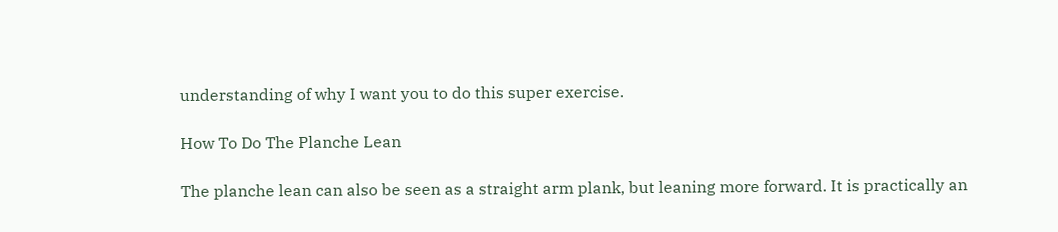understanding of why I want you to do this super exercise.

How To Do The Planche Lean

The planche lean can also be seen as a straight arm plank, but leaning more forward. It is practically an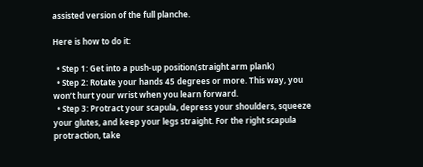assisted version of the full planche.

Here is how to do it:

  • Step 1: Get into a push-up position(straight arm plank)
  • Step 2: Rotate your hands 45 degrees or more. This way, you won’t hurt your wrist when you learn forward.
  • Step 3: Protract your scapula, depress your shoulders, squeeze your glutes, and keep your legs straight. For the right scapula protraction, take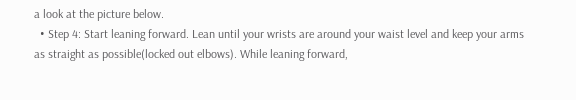a look at the picture below.
  • Step 4: Start leaning forward. Lean until your wrists are around your waist level and keep your arms as straight as possible(locked out elbows). While leaning forward,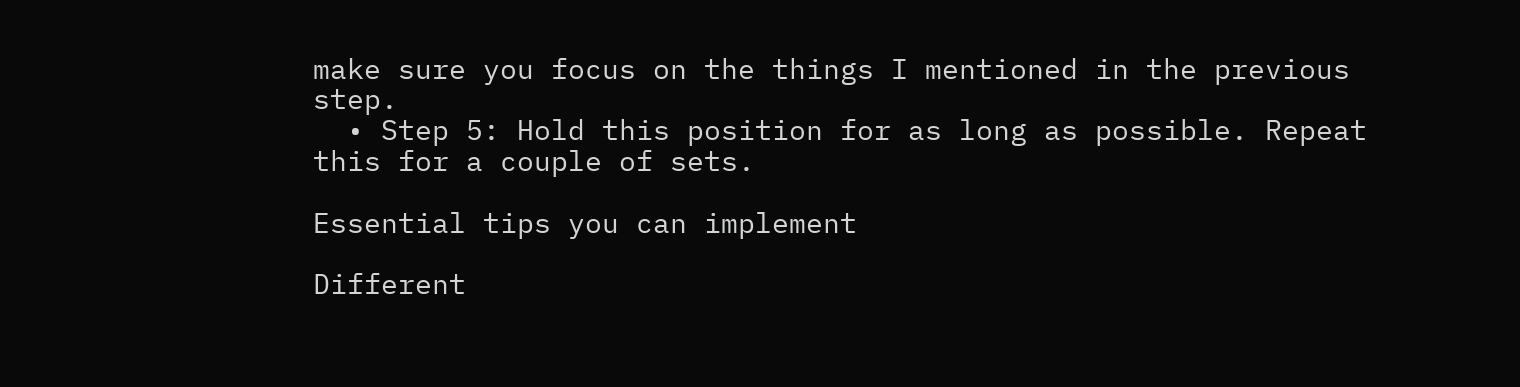make sure you focus on the things I mentioned in the previous step.
  • Step 5: Hold this position for as long as possible. Repeat this for a couple of sets.

Essential tips you can implement

Different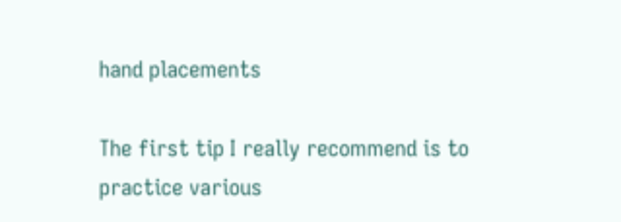hand placements

The first tip I really recommend is to practice various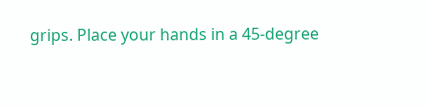grips. Place your hands in a 45-degree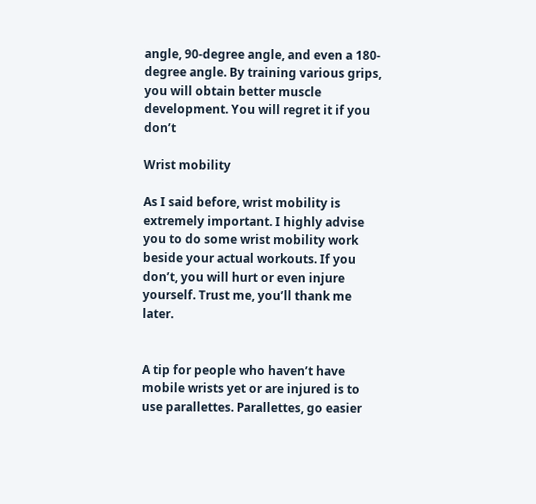angle, 90-degree angle, and even a 180-degree angle. By training various grips, you will obtain better muscle development. You will regret it if you don’t

Wrist mobility

As I said before, wrist mobility is extremely important. I highly advise you to do some wrist mobility work beside your actual workouts. If you don’t, you will hurt or even injure yourself. Trust me, you’ll thank me later.


A tip for people who haven’t have mobile wrists yet or are injured is to use parallettes. Parallettes, go easier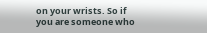on your wrists. So if you are someone who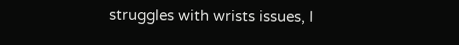struggles with wrists issues, I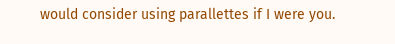would consider using parallettes if I were you.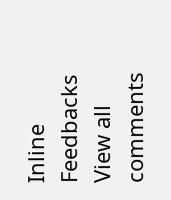Inline Feedbacks
View all comments